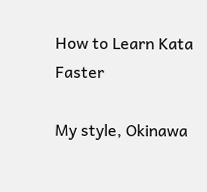How to Learn Kata Faster

My style, Okinawa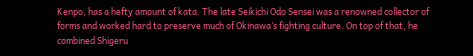Kenpo, has a hefty amount of kata. The late Seikichi Odo Sensei was a renowned collector of forms and worked hard to preserve much of Okinawa’s fighting culture. On top of that, he combined Shigeru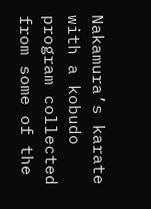Nakamura’s karate with a kobudo program collected from some of the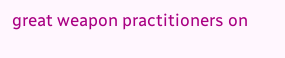great weapon practitioners on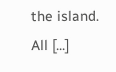the island. All [...]